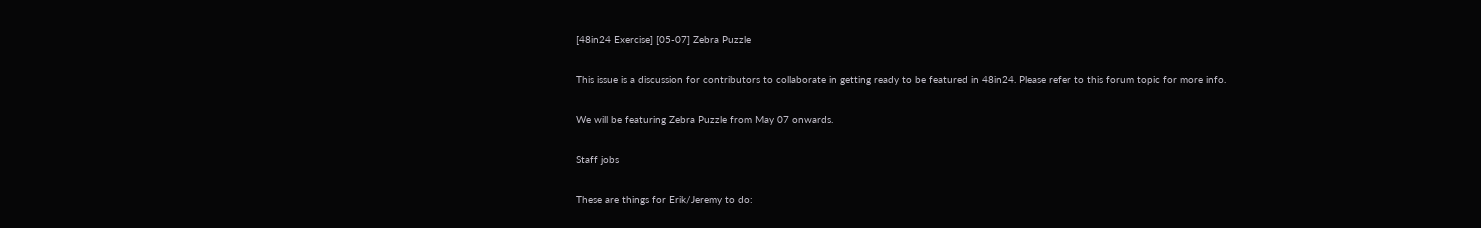[48in24 Exercise] [05-07] Zebra Puzzle

This issue is a discussion for contributors to collaborate in getting ready to be featured in 48in24. Please refer to this forum topic for more info.

We will be featuring Zebra Puzzle from May 07 onwards.

Staff jobs

These are things for Erik/Jeremy to do: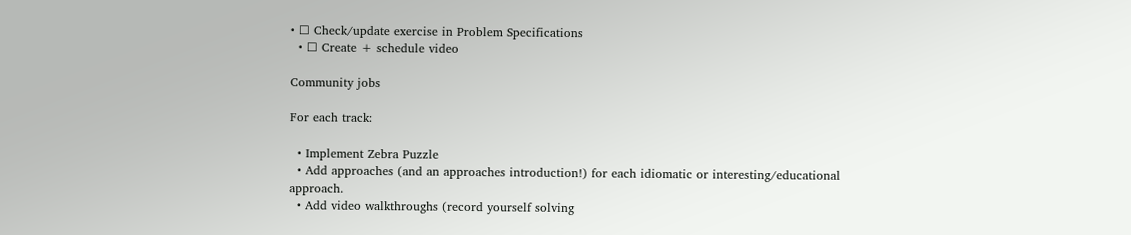• ☐ Check/update exercise in Problem Specifications
  • ☐ Create + schedule video

Community jobs

For each track:

  • Implement Zebra Puzzle
  • Add approaches (and an approaches introduction!) for each idiomatic or interesting/educational approach.
  • Add video walkthroughs (record yourself solving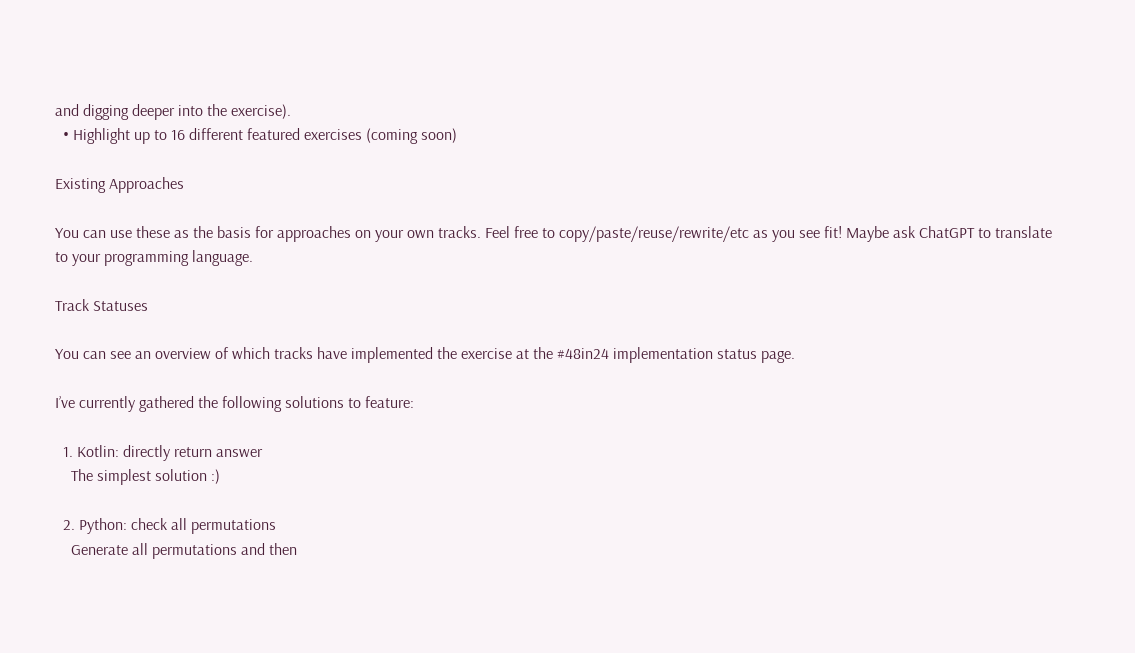and digging deeper into the exercise).
  • Highlight up to 16 different featured exercises (coming soon)

Existing Approaches

You can use these as the basis for approaches on your own tracks. Feel free to copy/paste/reuse/rewrite/etc as you see fit! Maybe ask ChatGPT to translate to your programming language.

Track Statuses

You can see an overview of which tracks have implemented the exercise at the #48in24 implementation status page.

I’ve currently gathered the following solutions to feature:

  1. Kotlin: directly return answer
    The simplest solution :)

  2. Python: check all permutations
    Generate all permutations and then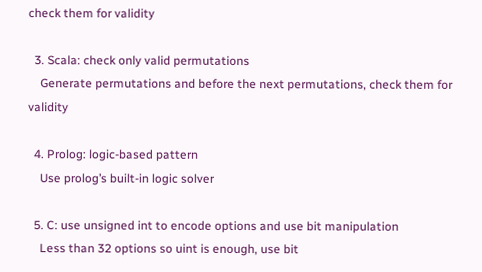check them for validity

  3. Scala: check only valid permutations
    Generate permutations and before the next permutations, check them for validity

  4. Prolog: logic-based pattern
    Use prolog’s built-in logic solver

  5. C: use unsigned int to encode options and use bit manipulation
    Less than 32 options so uint is enough, use bit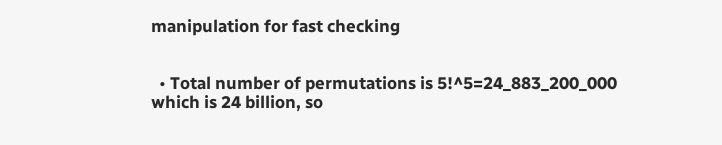manipulation for fast checking


  • Total number of permutations is 5!^5=24_883_200_000 which is 24 billion, so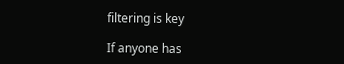filtering is key

If anyone has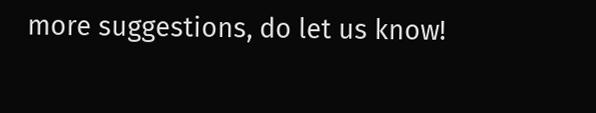more suggestions, do let us know!